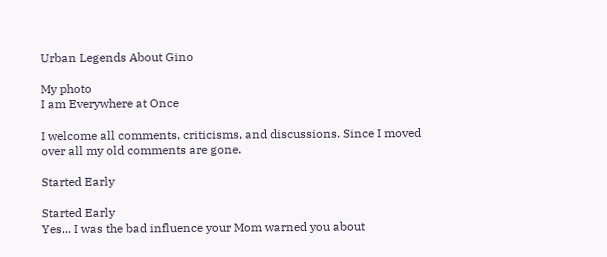Urban Legends About Gino

My photo
I am Everywhere at Once

I welcome all comments, criticisms, and discussions. Since I moved over all my old comments are gone.

Started Early

Started Early
Yes... I was the bad influence your Mom warned you about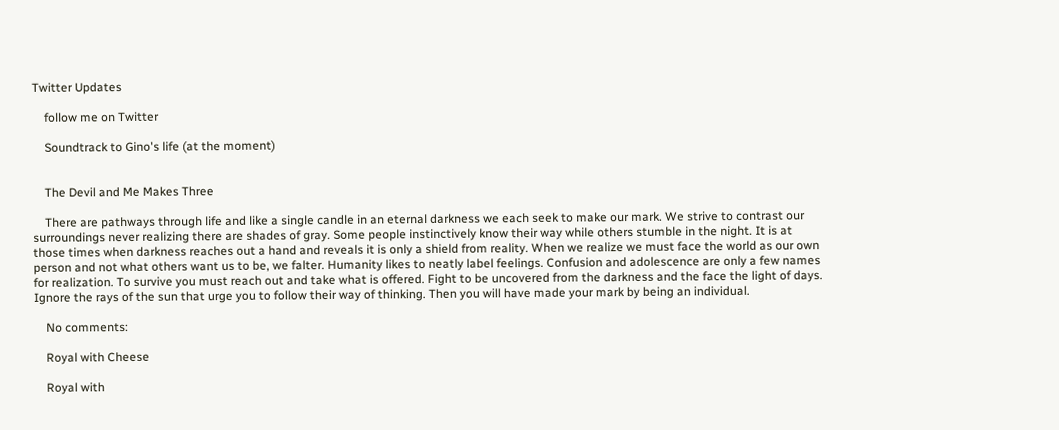Twitter Updates

    follow me on Twitter

    Soundtrack to Gino's life (at the moment)


    The Devil and Me Makes Three

    There are pathways through life and like a single candle in an eternal darkness we each seek to make our mark. We strive to contrast our surroundings never realizing there are shades of gray. Some people instinctively know their way while others stumble in the night. It is at those times when darkness reaches out a hand and reveals it is only a shield from reality. When we realize we must face the world as our own person and not what others want us to be, we falter. Humanity likes to neatly label feelings. Confusion and adolescence are only a few names for realization. To survive you must reach out and take what is offered. Fight to be uncovered from the darkness and the face the light of days. Ignore the rays of the sun that urge you to follow their way of thinking. Then you will have made your mark by being an individual.

    No comments:

    Royal with Cheese

    Royal with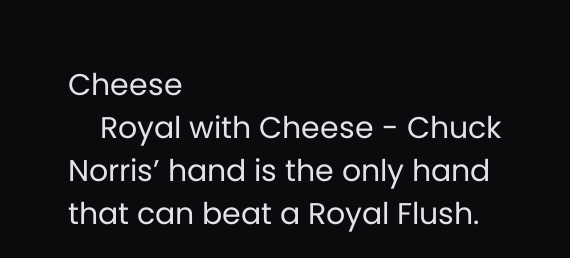Cheese
    Royal with Cheese - Chuck Norris’ hand is the only hand that can beat a Royal Flush.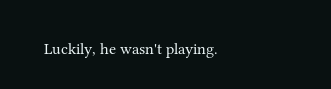Luckily, he wasn't playing.